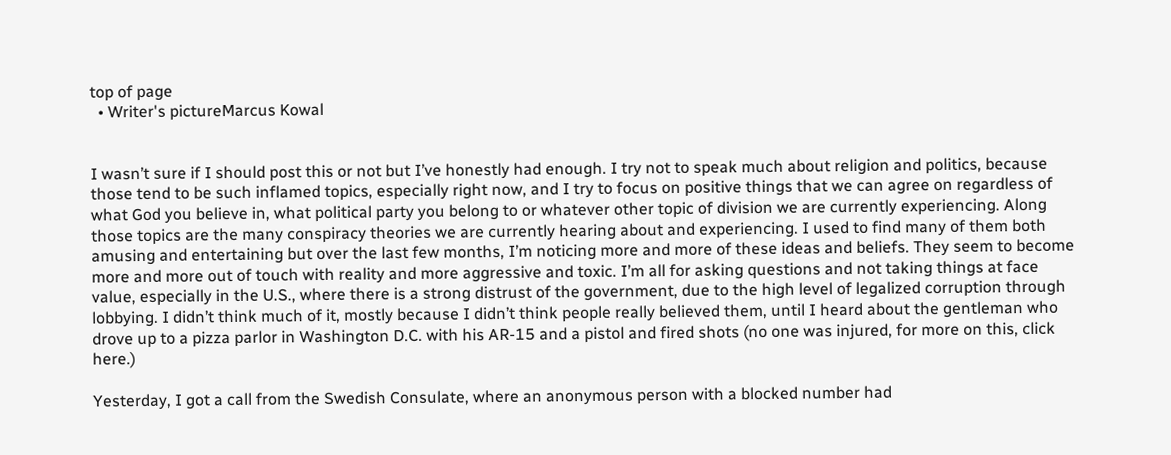top of page
  • Writer's pictureMarcus Kowal


I wasn’t sure if I should post this or not but I’ve honestly had enough. I try not to speak much about religion and politics, because those tend to be such inflamed topics, especially right now, and I try to focus on positive things that we can agree on regardless of what God you believe in, what political party you belong to or whatever other topic of division we are currently experiencing. Along those topics are the many conspiracy theories we are currently hearing about and experiencing. I used to find many of them both amusing and entertaining but over the last few months, I’m noticing more and more of these ideas and beliefs. They seem to become more and more out of touch with reality and more aggressive and toxic. I’m all for asking questions and not taking things at face value, especially in the U.S., where there is a strong distrust of the government, due to the high level of legalized corruption through lobbying. I didn’t think much of it, mostly because I didn’t think people really believed them, until I heard about the gentleman who drove up to a pizza parlor in Washington D.C. with his AR-15 and a pistol and fired shots (no one was injured, for more on this, click here.)

Yesterday, I got a call from the Swedish Consulate, where an anonymous person with a blocked number had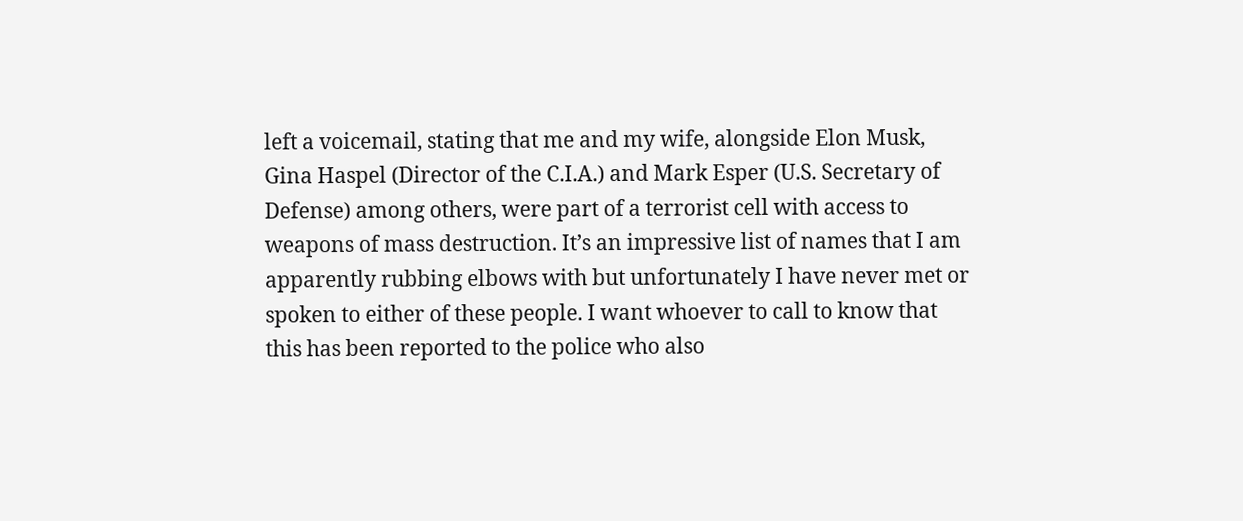left a voicemail, stating that me and my wife, alongside Elon Musk, Gina Haspel (Director of the C.I.A.) and Mark Esper (U.S. Secretary of Defense) among others, were part of a terrorist cell with access to weapons of mass destruction. It’s an impressive list of names that I am apparently rubbing elbows with but unfortunately I have never met or spoken to either of these people. I want whoever to call to know that this has been reported to the police who also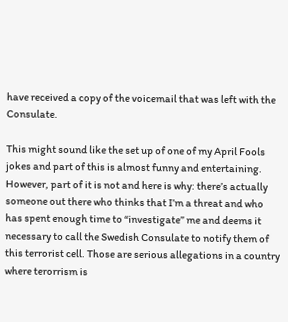have received a copy of the voicemail that was left with the Consulate.

This might sound like the set up of one of my April Fools jokes and part of this is almost funny and entertaining. However, part of it is not and here is why: there’s actually someone out there who thinks that I’m a threat and who has spent enough time to “investigate” me and deems it necessary to call the Swedish Consulate to notify them of this terrorist cell. Those are serious allegations in a country where terorrism is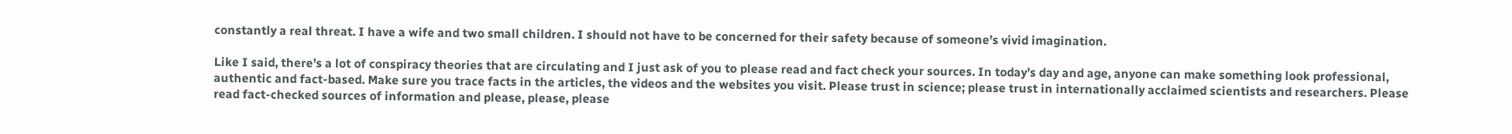constantly a real threat. I have a wife and two small children. I should not have to be concerned for their safety because of someone’s vivid imagination.

Like I said, there’s a lot of conspiracy theories that are circulating and I just ask of you to please read and fact check your sources. In today’s day and age, anyone can make something look professional, authentic and fact-based. Make sure you trace facts in the articles, the videos and the websites you visit. Please trust in science; please trust in internationally acclaimed scientists and researchers. Please read fact-checked sources of information and please, please, please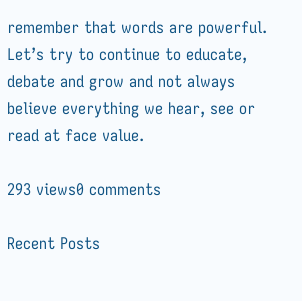remember that words are powerful. Let’s try to continue to educate, debate and grow and not always believe everything we hear, see or read at face value.

293 views0 comments

Recent Posts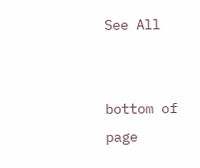See All


bottom of page